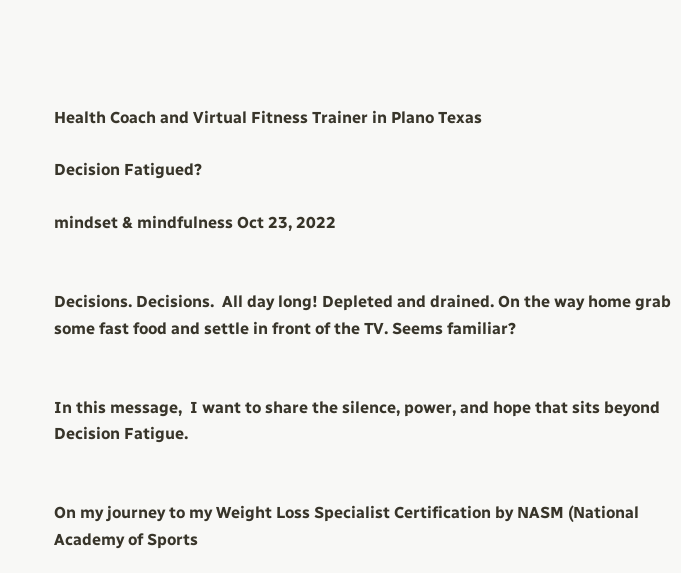Health Coach and Virtual Fitness Trainer in Plano Texas

Decision Fatigued?

mindset & mindfulness Oct 23, 2022


Decisions. Decisions.  All day long! Depleted and drained. On the way home grab some fast food and settle in front of the TV. Seems familiar?


In this message,  I want to share the silence, power, and hope that sits beyond Decision Fatigue.


On my journey to my Weight Loss Specialist Certification by NASM (National Academy of Sports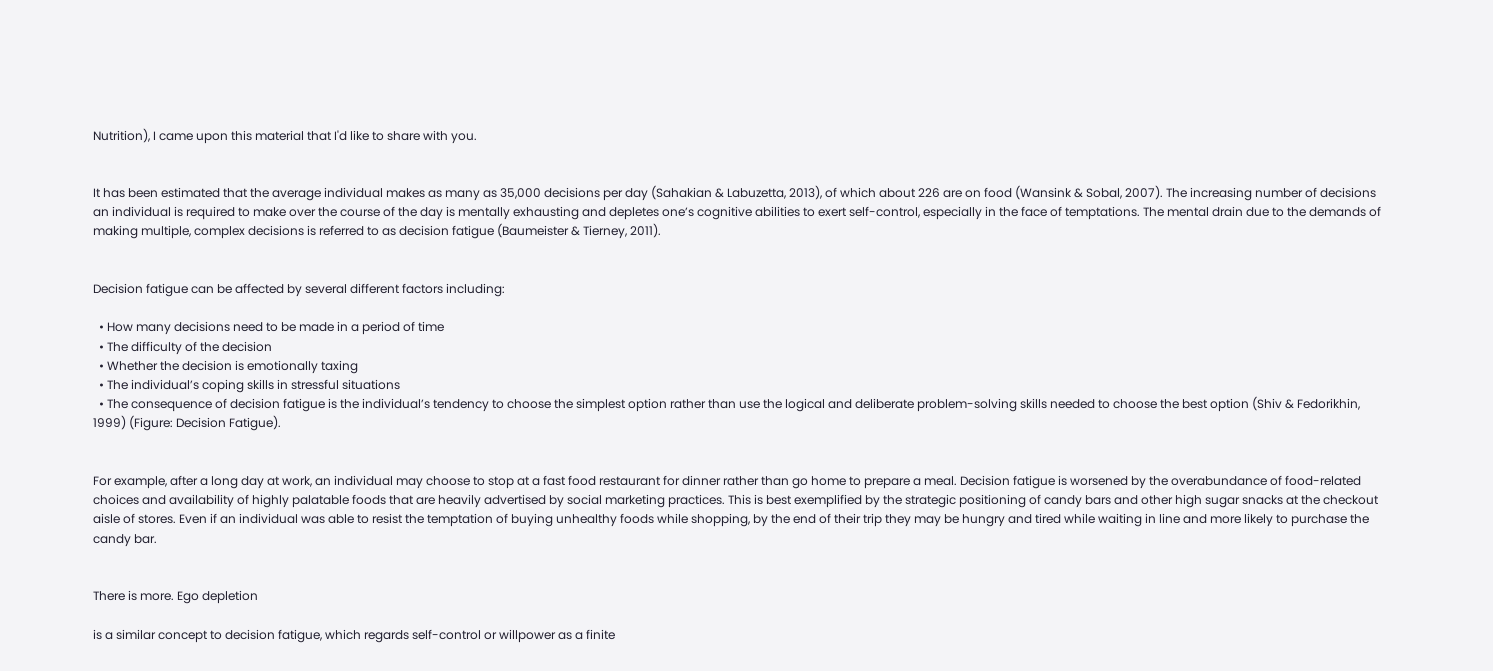Nutrition), I came upon this material that I'd like to share with you.


It has been estimated that the average individual makes as many as 35,000 decisions per day (Sahakian & Labuzetta, 2013), of which about 226 are on food (Wansink & Sobal, 2007). The increasing number of decisions an individual is required to make over the course of the day is mentally exhausting and depletes one’s cognitive abilities to exert self-control, especially in the face of temptations. The mental drain due to the demands of making multiple, complex decisions is referred to as decision fatigue (Baumeister & Tierney, 2011).


Decision fatigue can be affected by several different factors including:

  • How many decisions need to be made in a period of time
  • The difficulty of the decision
  • Whether the decision is emotionally taxing
  • The individual’s coping skills in stressful situations
  • The consequence of decision fatigue is the individual’s tendency to choose the simplest option rather than use the logical and deliberate problem-solving skills needed to choose the best option (Shiv & Fedorikhin, 1999) (Figure: Decision Fatigue).


For example, after a long day at work, an individual may choose to stop at a fast food restaurant for dinner rather than go home to prepare a meal. Decision fatigue is worsened by the overabundance of food-related choices and availability of highly palatable foods that are heavily advertised by social marketing practices. This is best exemplified by the strategic positioning of candy bars and other high sugar snacks at the checkout aisle of stores. Even if an individual was able to resist the temptation of buying unhealthy foods while shopping, by the end of their trip they may be hungry and tired while waiting in line and more likely to purchase the candy bar.


There is more. Ego depletion

is a similar concept to decision fatigue, which regards self-control or willpower as a finite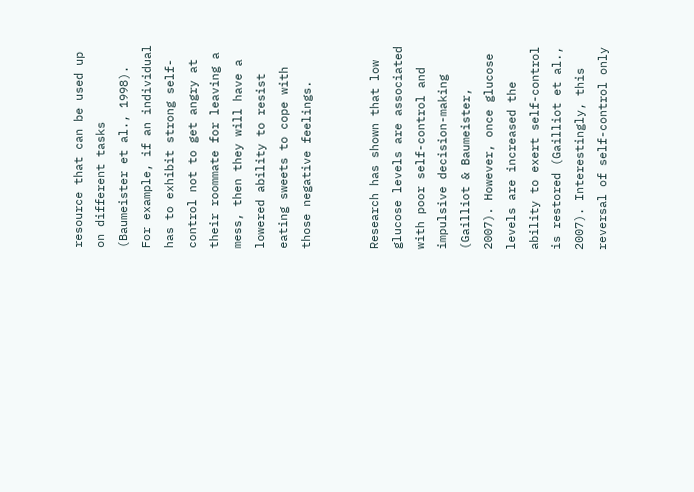resource that can be used up on different tasks (Baumeister et al., 1998). For example, if an individual has to exhibit strong self-control not to get angry at their roommate for leaving a mess, then they will have a lowered ability to resist eating sweets to cope with those negative feelings.


Research has shown that low glucose levels are associated with poor self-control and impulsive decision-making (Gailliot & Baumeister, 2007). However, once glucose levels are increased the ability to exert self-control is restored (Gailliot et al., 2007). Interestingly, this reversal of self-control only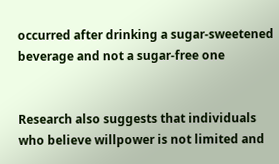occurred after drinking a sugar-sweetened beverage and not a sugar-free one


Research also suggests that individuals who believe willpower is not limited and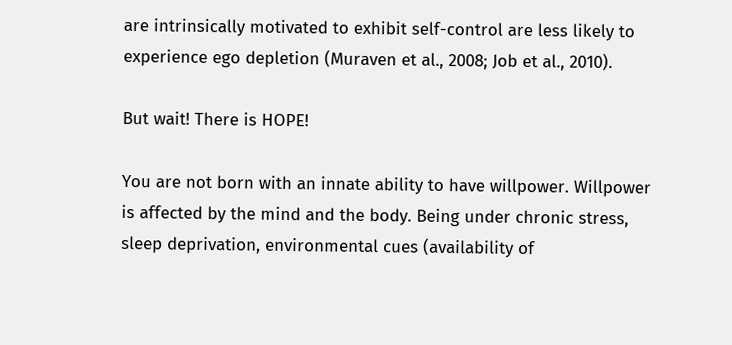are intrinsically motivated to exhibit self-control are less likely to experience ego depletion (Muraven et al., 2008; Job et al., 2010).

But wait! There is HOPE!

You are not born with an innate ability to have willpower. Willpower is affected by the mind and the body. Being under chronic stress, sleep deprivation, environmental cues (availability of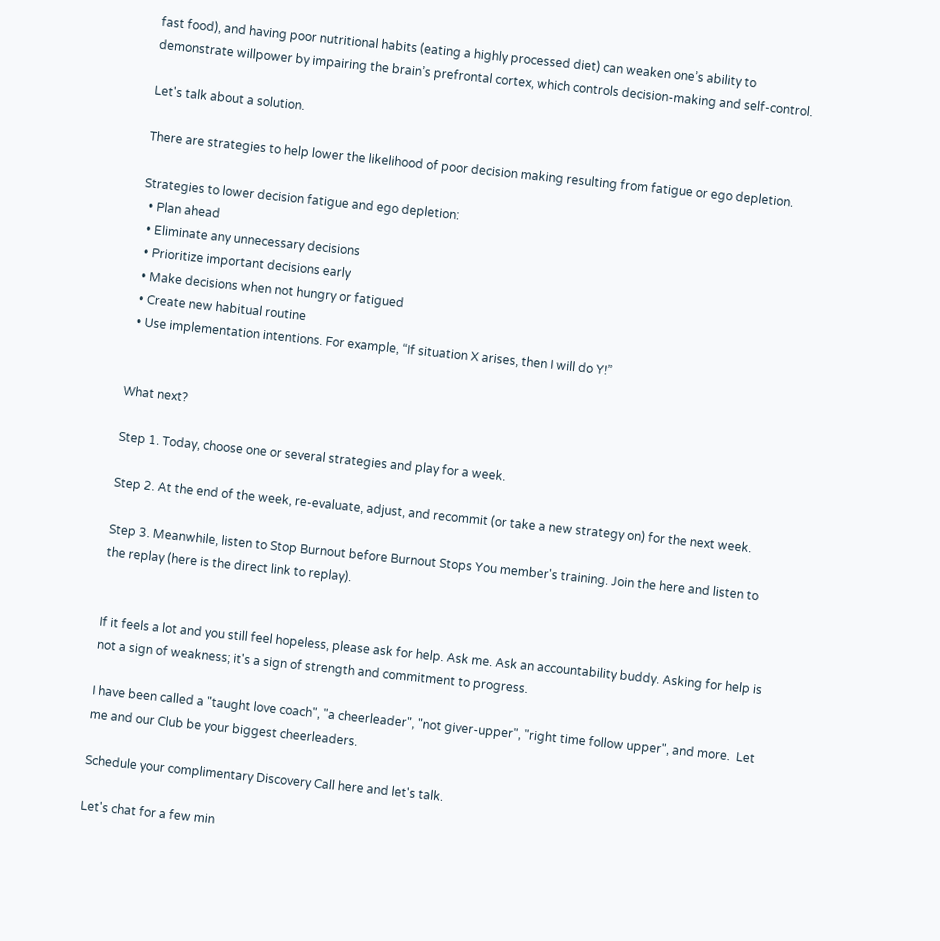fast food), and having poor nutritional habits (eating a highly processed diet) can weaken one’s ability to demonstrate willpower by impairing the brain’s prefrontal cortex, which controls decision-making and self-control.

Let's talk about a solution.

There are strategies to help lower the likelihood of poor decision making resulting from fatigue or ego depletion.

Strategies to lower decision fatigue and ego depletion:
  • Plan ahead
  • Eliminate any unnecessary decisions
  • Prioritize important decisions early
  • Make decisions when not hungry or fatigued
  • Create new habitual routine
  • Use implementation intentions. For example, “If situation X arises, then I will do Y!”


What next?

Step 1. Today, choose one or several strategies and play for a week.

Step 2. At the end of the week, re-evaluate, adjust, and recommit (or take a new strategy on) for the next week.

Step 3. Meanwhile, listen to Stop Burnout before Burnout Stops You member's training. Join the here and listen to the replay (here is the direct link to replay).


If it feels a lot and you still feel hopeless, please ask for help. Ask me. Ask an accountability buddy. Asking for help is not a sign of weakness; it's a sign of strength and commitment to progress.

I have been called a "taught love coach", "a cheerleader", "not giver-upper", "right time follow upper", and more.  Let me and our Club be your biggest cheerleaders.

Schedule your complimentary Discovery Call here and let's talk.

Let's chat for a few min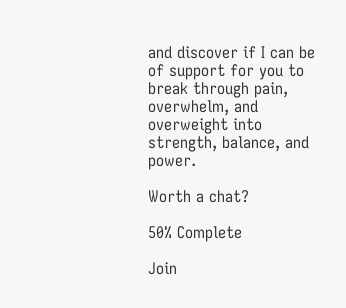and discover if I can be of support for you to break through pain, overwhelm, and overweight into strength, balance, and power.

Worth a chat?

50% Complete

Join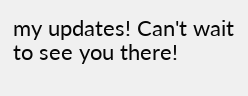my updates! Can't wait to see you there!